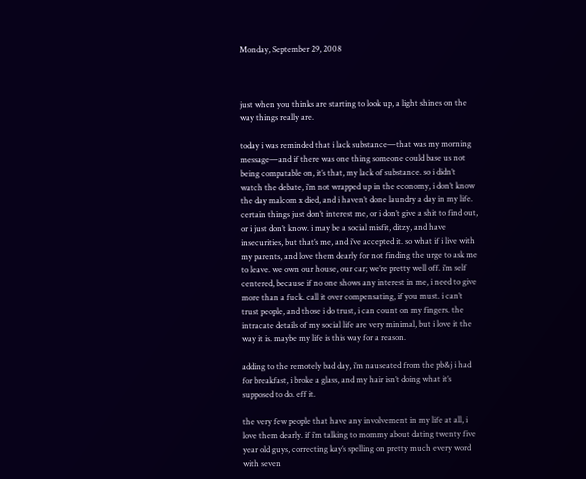Monday, September 29, 2008



just when you thinks are starting to look up, a light shines on the way things really are.

today i was reminded that i lack substance—that was my morning message—and if there was one thing someone could base us not being compatable on, it’s that, my lack of substance. so i didn’t watch the debate, i’m not wrapped up in the economy, i don’t know the day malcom x died, and i haven’t done laundry a day in my life. certain things just don’t interest me, or i don’t give a shit to find out, or i just don’t know. i may be a social misfit, ditzy, and have insecurities, but that’s me, and i’ve accepted it. so what if i live with my parents, and love them dearly for not finding the urge to ask me to leave. we own our house, our car; we’re pretty well off. i’m self centered, because if no one shows any interest in me, i need to give more than a fuck. call it over compensating, if you must. i can’t trust people, and those i do trust, i can count on my fingers. the intracate details of my social life are very minimal, but i love it the way it is. maybe my life is this way for a reason.

adding to the remotely bad day, i’m nauseated from the pb&j i had for breakfast, i broke a glass, and my hair isn’t doing what it’s supposed to do. eff it.

the very few people that have any involvement in my life at all, i love them dearly. if i’m talking to mommy about dating twenty five year old guys, correcting kay’s spelling on pretty much every word with seven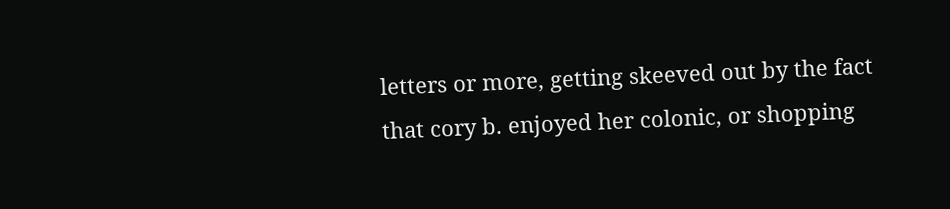letters or more, getting skeeved out by the fact that cory b. enjoyed her colonic, or shopping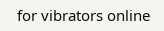for vibrators online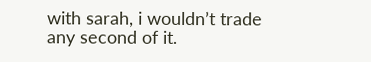with sarah, i wouldn’t trade any second of it.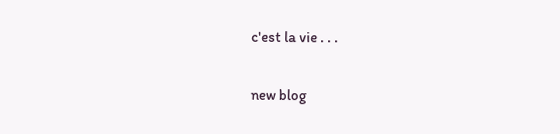c'est la vie . . .

new blog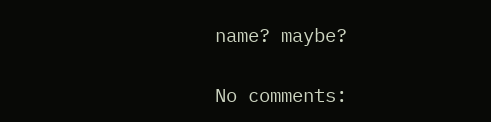name? maybe?

No comments: